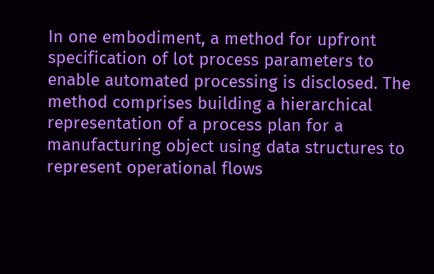In one embodiment, a method for upfront specification of lot process parameters to enable automated processing is disclosed. The method comprises building a hierarchical representation of a process plan for a manufacturing object using data structures to represent operational flows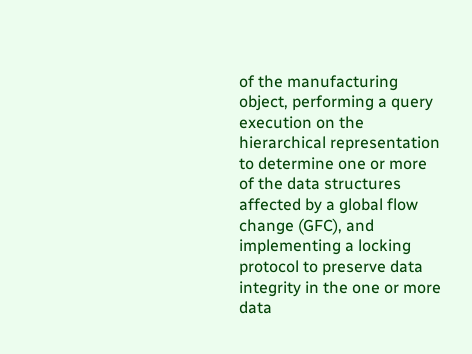of the manufacturing object, performing a query execution on the hierarchical representation to determine one or more of the data structures affected by a global flow change (GFC), and implementing a locking protocol to preserve data integrity in the one or more data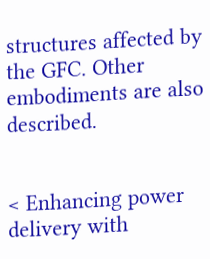structures affected by the GFC. Other embodiments are also described.


< Enhancing power delivery with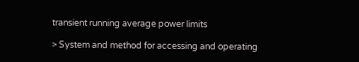transient running average power limits

> System and method for accessing and operating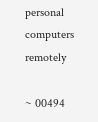personal computers remotely

~ 00494